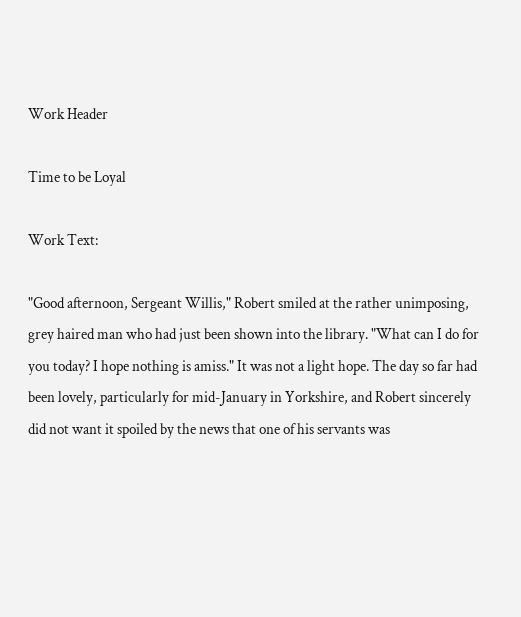Work Header

Time to be Loyal

Work Text:

"Good afternoon, Sergeant Willis," Robert smiled at the rather unimposing, grey haired man who had just been shown into the library. "What can I do for you today? I hope nothing is amiss." It was not a light hope. The day so far had been lovely, particularly for mid-January in Yorkshire, and Robert sincerely did not want it spoiled by the news that one of his servants was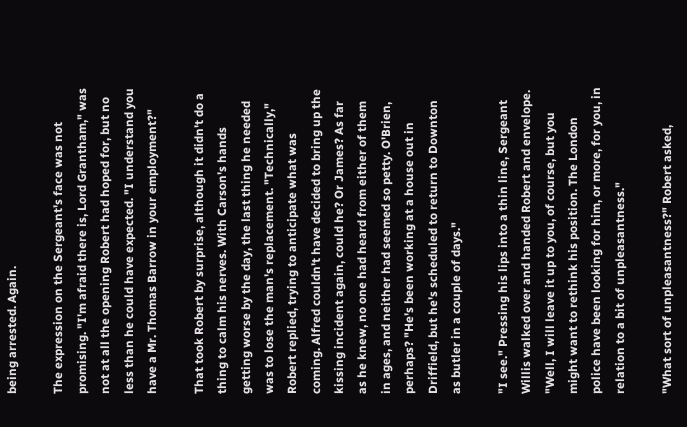being arrested. Again.

The expression on the Sergeant's face was not promising. "I'm afraid there is, Lord Grantham," was not at all the opening Robert had hoped for, but no less than he could have expected. "I understand you have a Mr. Thomas Barrow in your employment?"

That took Robert by surprise, although it didn't do a thing to calm his nerves. With Carson's hands getting worse by the day, the last thing he needed was to lose the man's replacement. "Technically," Robert replied, trying to anticipate what was coming. Alfred couldn't have decided to bring up the kissing incident again, could he? Or James? As far as he knew, no one had heard from either of them in ages, and neither had seemed so petty. O'Brien, perhaps? "He's been working at a house out in Driffield, but he's scheduled to return to Downton as butler in a couple of days."

"I see." Pressing his lips into a thin line, Sergeant Willis walked over and handed Robert and envelope. "Well, I will leave it up to you, of course, but you might want to rethink his position. The London police have been looking for him, or more, for you, in relation to a bit of unpleasantness."

"What sort of unpleasantness?" Robert asked,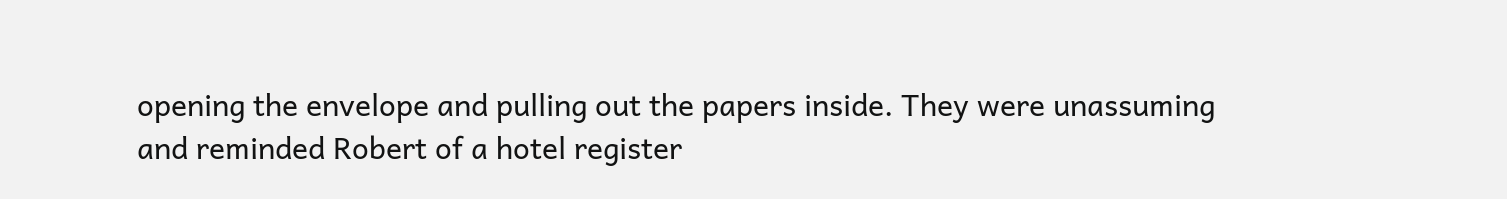opening the envelope and pulling out the papers inside. They were unassuming and reminded Robert of a hotel register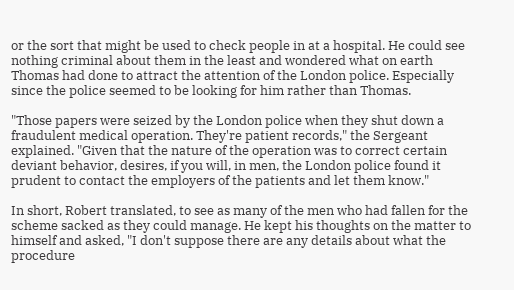or the sort that might be used to check people in at a hospital. He could see nothing criminal about them in the least and wondered what on earth Thomas had done to attract the attention of the London police. Especially since the police seemed to be looking for him rather than Thomas.

"Those papers were seized by the London police when they shut down a fraudulent medical operation. They're patient records," the Sergeant explained. "Given that the nature of the operation was to correct certain deviant behavior, desires, if you will, in men, the London police found it prudent to contact the employers of the patients and let them know."

In short, Robert translated, to see as many of the men who had fallen for the scheme sacked as they could manage. He kept his thoughts on the matter to himself and asked, "I don't suppose there are any details about what the procedure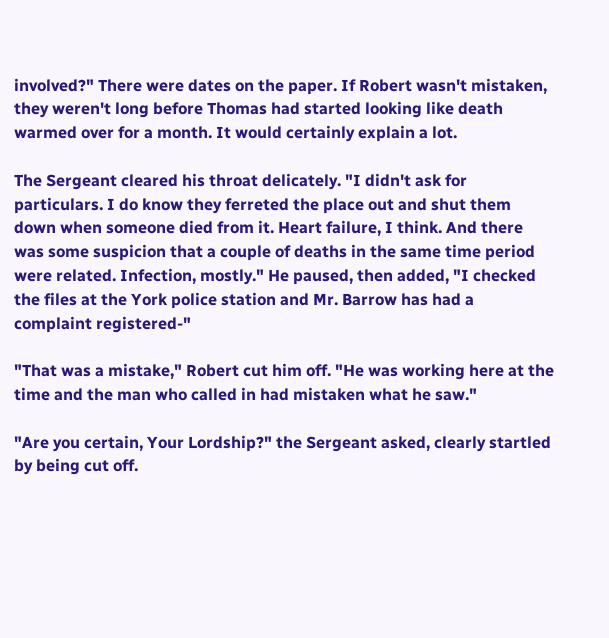involved?" There were dates on the paper. If Robert wasn't mistaken, they weren't long before Thomas had started looking like death warmed over for a month. It would certainly explain a lot.

The Sergeant cleared his throat delicately. "I didn't ask for particulars. I do know they ferreted the place out and shut them down when someone died from it. Heart failure, I think. And there was some suspicion that a couple of deaths in the same time period were related. Infection, mostly." He paused, then added, "I checked the files at the York police station and Mr. Barrow has had a complaint registered-"

"That was a mistake," Robert cut him off. "He was working here at the time and the man who called in had mistaken what he saw."

"Are you certain, Your Lordship?" the Sergeant asked, clearly startled by being cut off.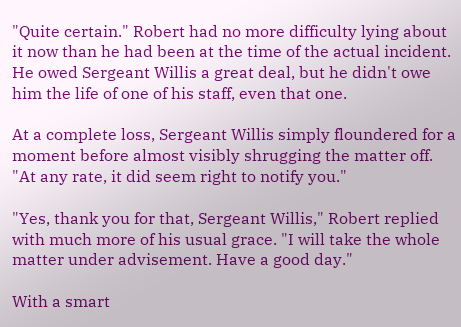"Quite certain." Robert had no more difficulty lying about it now than he had been at the time of the actual incident. He owed Sergeant Willis a great deal, but he didn't owe him the life of one of his staff, even that one.

At a complete loss, Sergeant Willis simply floundered for a moment before almost visibly shrugging the matter off. "At any rate, it did seem right to notify you."

"Yes, thank you for that, Sergeant Willis," Robert replied with much more of his usual grace. "I will take the whole matter under advisement. Have a good day."

With a smart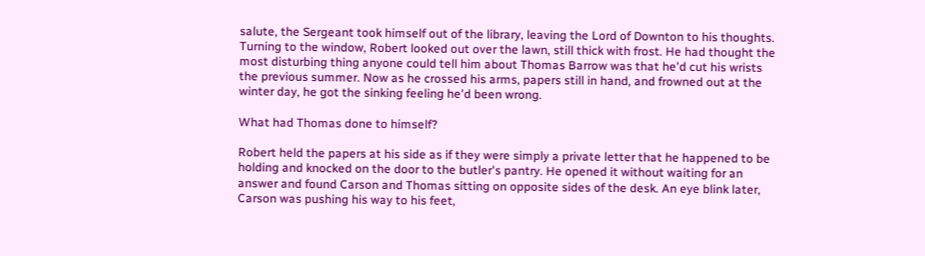salute, the Sergeant took himself out of the library, leaving the Lord of Downton to his thoughts. Turning to the window, Robert looked out over the lawn, still thick with frost. He had thought the most disturbing thing anyone could tell him about Thomas Barrow was that he'd cut his wrists the previous summer. Now as he crossed his arms, papers still in hand, and frowned out at the winter day, he got the sinking feeling he'd been wrong.

What had Thomas done to himself?

Robert held the papers at his side as if they were simply a private letter that he happened to be holding and knocked on the door to the butler's pantry. He opened it without waiting for an answer and found Carson and Thomas sitting on opposite sides of the desk. An eye blink later, Carson was pushing his way to his feet,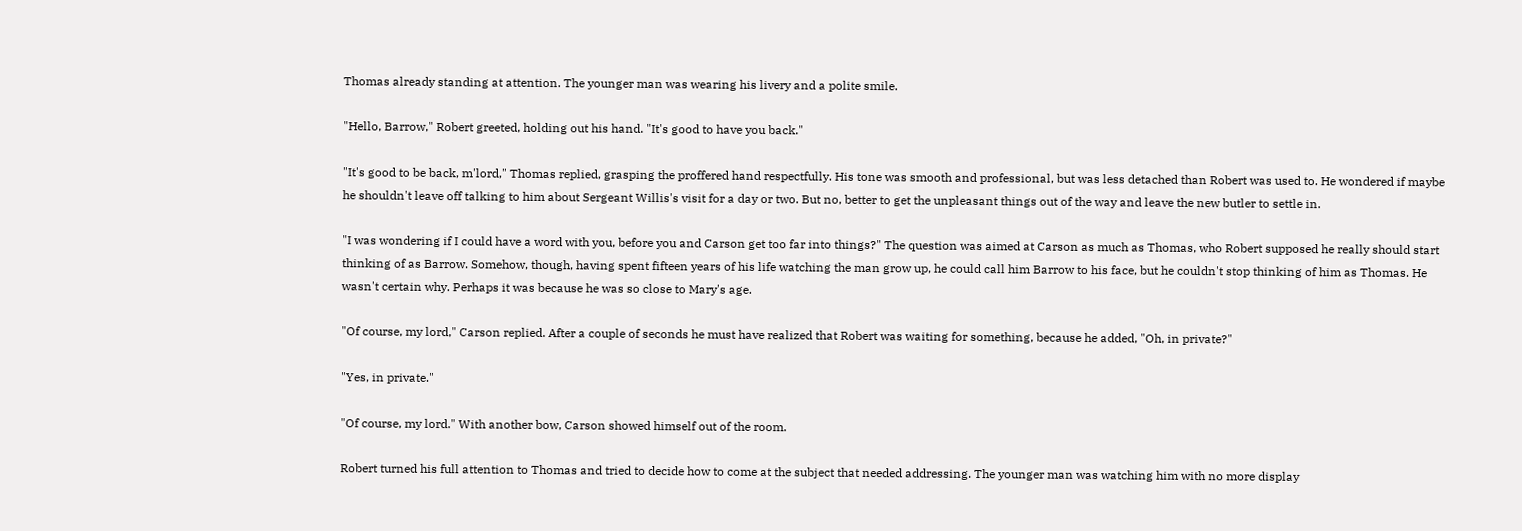Thomas already standing at attention. The younger man was wearing his livery and a polite smile.

"Hello, Barrow," Robert greeted, holding out his hand. "It's good to have you back."

"It's good to be back, m'lord," Thomas replied, grasping the proffered hand respectfully. His tone was smooth and professional, but was less detached than Robert was used to. He wondered if maybe he shouldn't leave off talking to him about Sergeant Willis's visit for a day or two. But no, better to get the unpleasant things out of the way and leave the new butler to settle in.

"I was wondering if I could have a word with you, before you and Carson get too far into things?" The question was aimed at Carson as much as Thomas, who Robert supposed he really should start thinking of as Barrow. Somehow, though, having spent fifteen years of his life watching the man grow up, he could call him Barrow to his face, but he couldn't stop thinking of him as Thomas. He wasn't certain why. Perhaps it was because he was so close to Mary's age.

"Of course, my lord," Carson replied. After a couple of seconds he must have realized that Robert was waiting for something, because he added, "Oh, in private?"

"Yes, in private."

"Of course, my lord." With another bow, Carson showed himself out of the room.

Robert turned his full attention to Thomas and tried to decide how to come at the subject that needed addressing. The younger man was watching him with no more display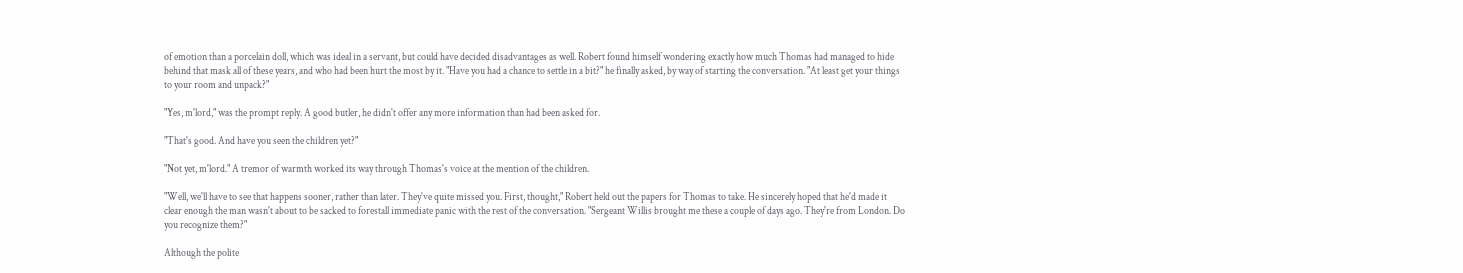of emotion than a porcelain doll, which was ideal in a servant, but could have decided disadvantages as well. Robert found himself wondering exactly how much Thomas had managed to hide behind that mask all of these years, and who had been hurt the most by it. "Have you had a chance to settle in a bit?" he finally asked, by way of starting the conversation. "At least get your things to your room and unpack?"

"Yes, m'lord," was the prompt reply. A good butler, he didn't offer any more information than had been asked for.

"That's good. And have you seen the children yet?"

"Not yet, m'lord." A tremor of warmth worked its way through Thomas's voice at the mention of the children.

"Well, we'll have to see that happens sooner, rather than later. They've quite missed you. First, thought," Robert held out the papers for Thomas to take. He sincerely hoped that he'd made it clear enough the man wasn't about to be sacked to forestall immediate panic with the rest of the conversation. "Sergeant Willis brought me these a couple of days ago. They're from London. Do you recognize them?"

Although the polite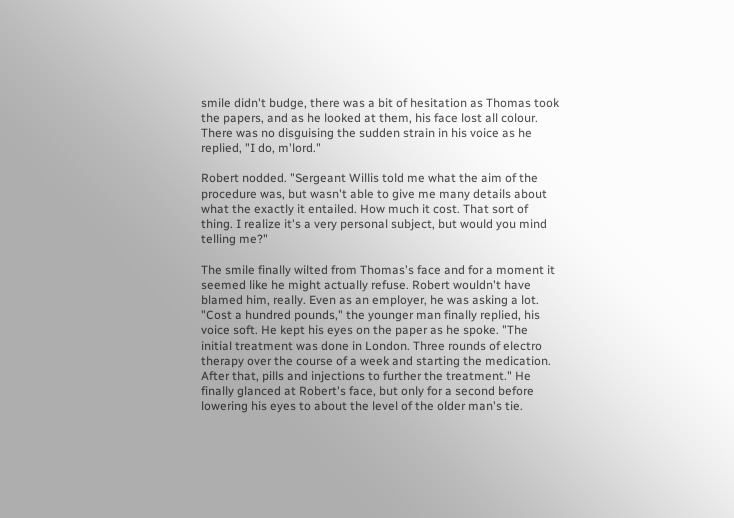smile didn't budge, there was a bit of hesitation as Thomas took the papers, and as he looked at them, his face lost all colour. There was no disguising the sudden strain in his voice as he replied, "I do, m'lord."

Robert nodded. "Sergeant Willis told me what the aim of the procedure was, but wasn't able to give me many details about what the exactly it entailed. How much it cost. That sort of thing. I realize it's a very personal subject, but would you mind telling me?"

The smile finally wilted from Thomas's face and for a moment it seemed like he might actually refuse. Robert wouldn't have blamed him, really. Even as an employer, he was asking a lot. "Cost a hundred pounds," the younger man finally replied, his voice soft. He kept his eyes on the paper as he spoke. "The initial treatment was done in London. Three rounds of electro therapy over the course of a week and starting the medication. After that, pills and injections to further the treatment." He finally glanced at Robert's face, but only for a second before lowering his eyes to about the level of the older man's tie.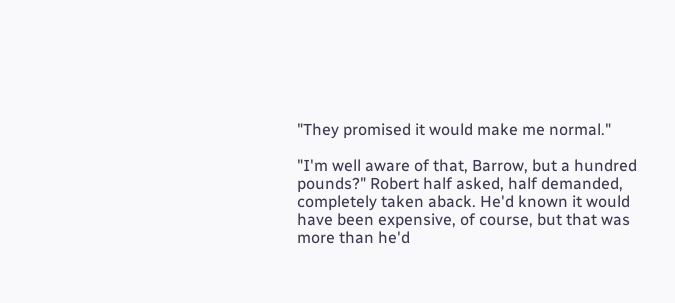"They promised it would make me normal."

"I'm well aware of that, Barrow, but a hundred pounds?" Robert half asked, half demanded, completely taken aback. He'd known it would have been expensive, of course, but that was more than he'd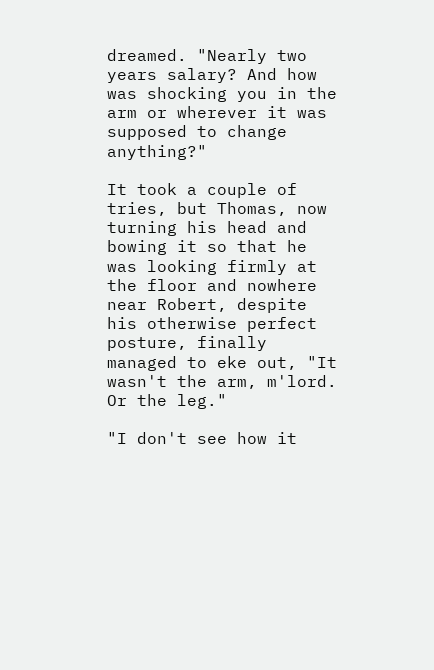dreamed. "Nearly two years salary? And how was shocking you in the arm or wherever it was supposed to change anything?"

It took a couple of tries, but Thomas, now turning his head and bowing it so that he was looking firmly at the floor and nowhere near Robert, despite his otherwise perfect posture, finally managed to eke out, "It wasn't the arm, m'lord. Or the leg."

"I don't see how it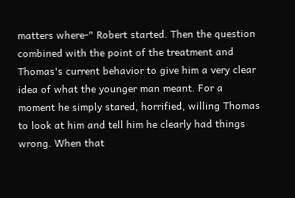matters where-" Robert started. Then the question combined with the point of the treatment and Thomas's current behavior to give him a very clear idea of what the younger man meant. For a moment he simply stared, horrified, willing Thomas to look at him and tell him he clearly had things wrong. When that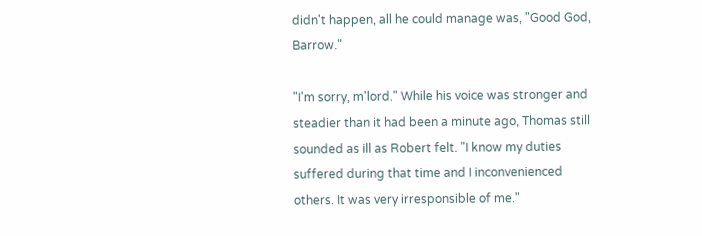didn't happen, all he could manage was, "Good God, Barrow."

"I'm sorry, m'lord." While his voice was stronger and steadier than it had been a minute ago, Thomas still sounded as ill as Robert felt. "I know my duties suffered during that time and I inconvenienced others. It was very irresponsible of me."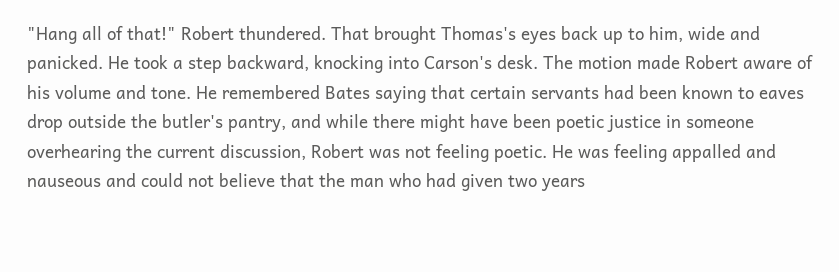"Hang all of that!" Robert thundered. That brought Thomas's eyes back up to him, wide and panicked. He took a step backward, knocking into Carson's desk. The motion made Robert aware of his volume and tone. He remembered Bates saying that certain servants had been known to eaves drop outside the butler's pantry, and while there might have been poetic justice in someone overhearing the current discussion, Robert was not feeling poetic. He was feeling appalled and nauseous and could not believe that the man who had given two years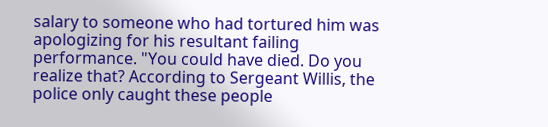salary to someone who had tortured him was apologizing for his resultant failing performance. "You could have died. Do you realize that? According to Sergeant Willis, the police only caught these people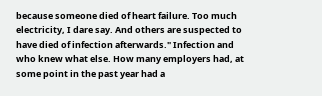because someone died of heart failure. Too much electricity, I dare say. And others are suspected to have died of infection afterwards." Infection and who knew what else. How many employers had, at some point in the past year had a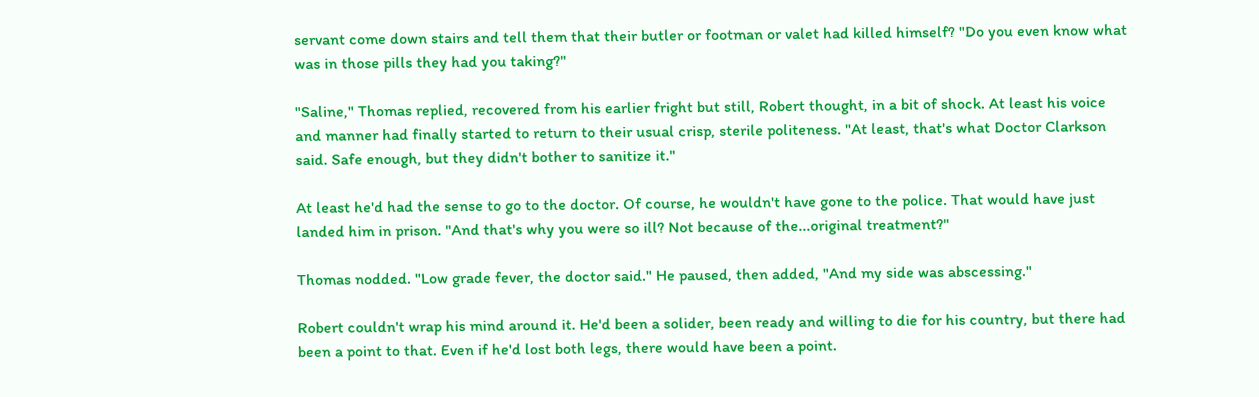servant come down stairs and tell them that their butler or footman or valet had killed himself? "Do you even know what was in those pills they had you taking?"

"Saline," Thomas replied, recovered from his earlier fright but still, Robert thought, in a bit of shock. At least his voice and manner had finally started to return to their usual crisp, sterile politeness. "At least, that's what Doctor Clarkson said. Safe enough, but they didn't bother to sanitize it."

At least he'd had the sense to go to the doctor. Of course, he wouldn't have gone to the police. That would have just landed him in prison. "And that's why you were so ill? Not because of the...original treatment?"

Thomas nodded. "Low grade fever, the doctor said." He paused, then added, "And my side was abscessing."

Robert couldn't wrap his mind around it. He'd been a solider, been ready and willing to die for his country, but there had been a point to that. Even if he'd lost both legs, there would have been a point.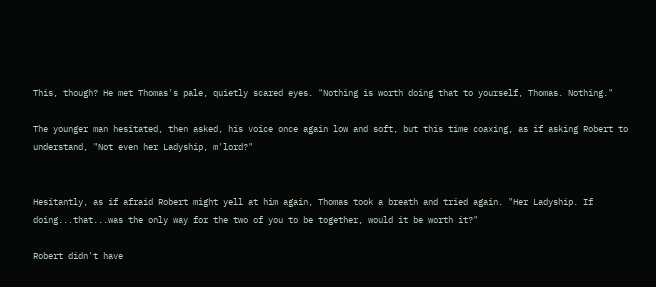This, though? He met Thomas's pale, quietly scared eyes. "Nothing is worth doing that to yourself, Thomas. Nothing."

The younger man hesitated, then asked, his voice once again low and soft, but this time coaxing, as if asking Robert to understand, "Not even her Ladyship, m'lord?"


Hesitantly, as if afraid Robert might yell at him again, Thomas took a breath and tried again. "Her Ladyship. If doing...that...was the only way for the two of you to be together, would it be worth it?"

Robert didn't have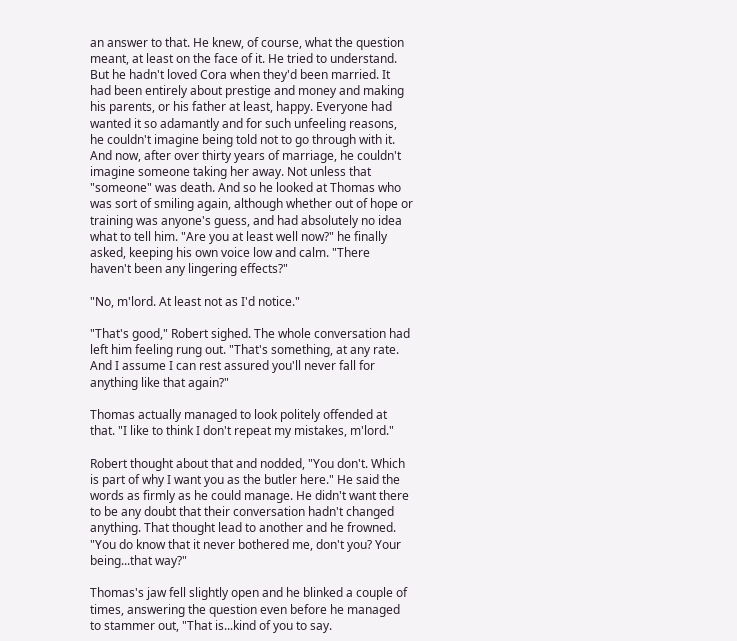an answer to that. He knew, of course, what the question meant, at least on the face of it. He tried to understand. But he hadn't loved Cora when they'd been married. It had been entirely about prestige and money and making his parents, or his father at least, happy. Everyone had wanted it so adamantly and for such unfeeling reasons, he couldn't imagine being told not to go through with it. And now, after over thirty years of marriage, he couldn't imagine someone taking her away. Not unless that "someone" was death. And so he looked at Thomas who was sort of smiling again, although whether out of hope or training was anyone's guess, and had absolutely no idea what to tell him. "Are you at least well now?" he finally asked, keeping his own voice low and calm. "There haven't been any lingering effects?"

"No, m'lord. At least not as I'd notice."

"That's good," Robert sighed. The whole conversation had left him feeling rung out. "That's something, at any rate. And I assume I can rest assured you'll never fall for anything like that again?"

Thomas actually managed to look politely offended at that. "I like to think I don't repeat my mistakes, m'lord."

Robert thought about that and nodded, "You don't. Which is part of why I want you as the butler here." He said the words as firmly as he could manage. He didn't want there to be any doubt that their conversation hadn't changed anything. That thought lead to another and he frowned. "You do know that it never bothered me, don't you? Your being...that way?"

Thomas's jaw fell slightly open and he blinked a couple of times, answering the question even before he managed to stammer out, "That is...kind of you to say.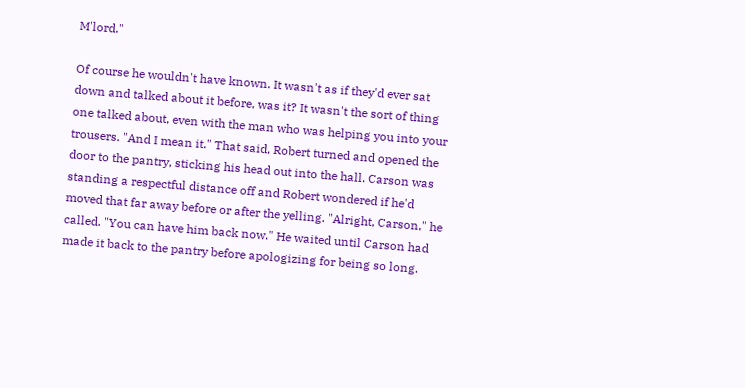M'lord."

Of course he wouldn't have known. It wasn't as if they'd ever sat down and talked about it before, was it? It wasn't the sort of thing one talked about, even with the man who was helping you into your trousers. "And I mean it." That said, Robert turned and opened the door to the pantry, sticking his head out into the hall. Carson was standing a respectful distance off and Robert wondered if he'd moved that far away before or after the yelling. "Alright, Carson," he called. "You can have him back now." He waited until Carson had made it back to the pantry before apologizing for being so long.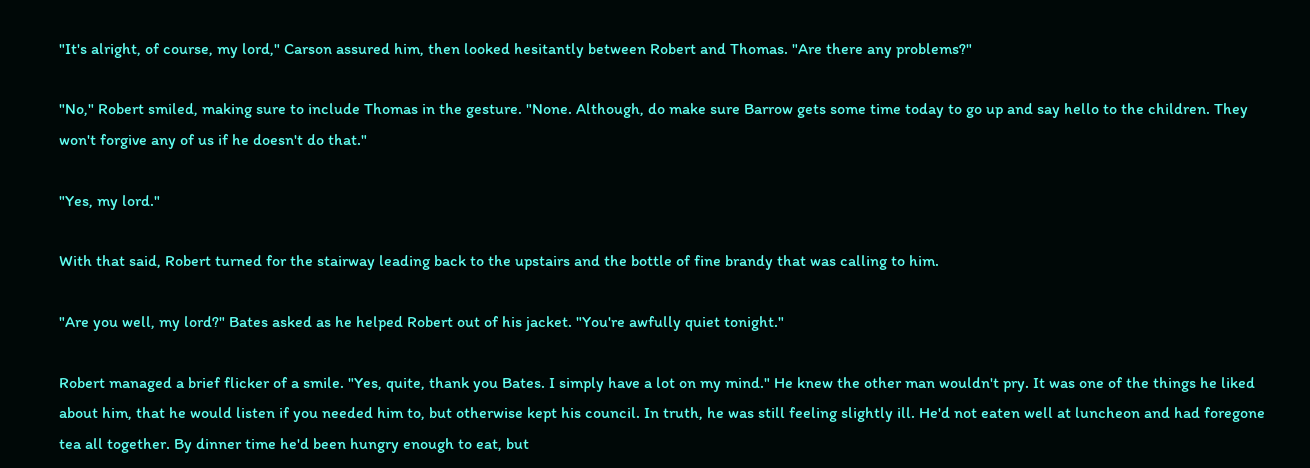"It's alright, of course, my lord," Carson assured him, then looked hesitantly between Robert and Thomas. "Are there any problems?"

"No," Robert smiled, making sure to include Thomas in the gesture. "None. Although, do make sure Barrow gets some time today to go up and say hello to the children. They won't forgive any of us if he doesn't do that."

"Yes, my lord."

With that said, Robert turned for the stairway leading back to the upstairs and the bottle of fine brandy that was calling to him.

"Are you well, my lord?" Bates asked as he helped Robert out of his jacket. "You're awfully quiet tonight."

Robert managed a brief flicker of a smile. "Yes, quite, thank you Bates. I simply have a lot on my mind." He knew the other man wouldn't pry. It was one of the things he liked about him, that he would listen if you needed him to, but otherwise kept his council. In truth, he was still feeling slightly ill. He'd not eaten well at luncheon and had foregone tea all together. By dinner time he'd been hungry enough to eat, but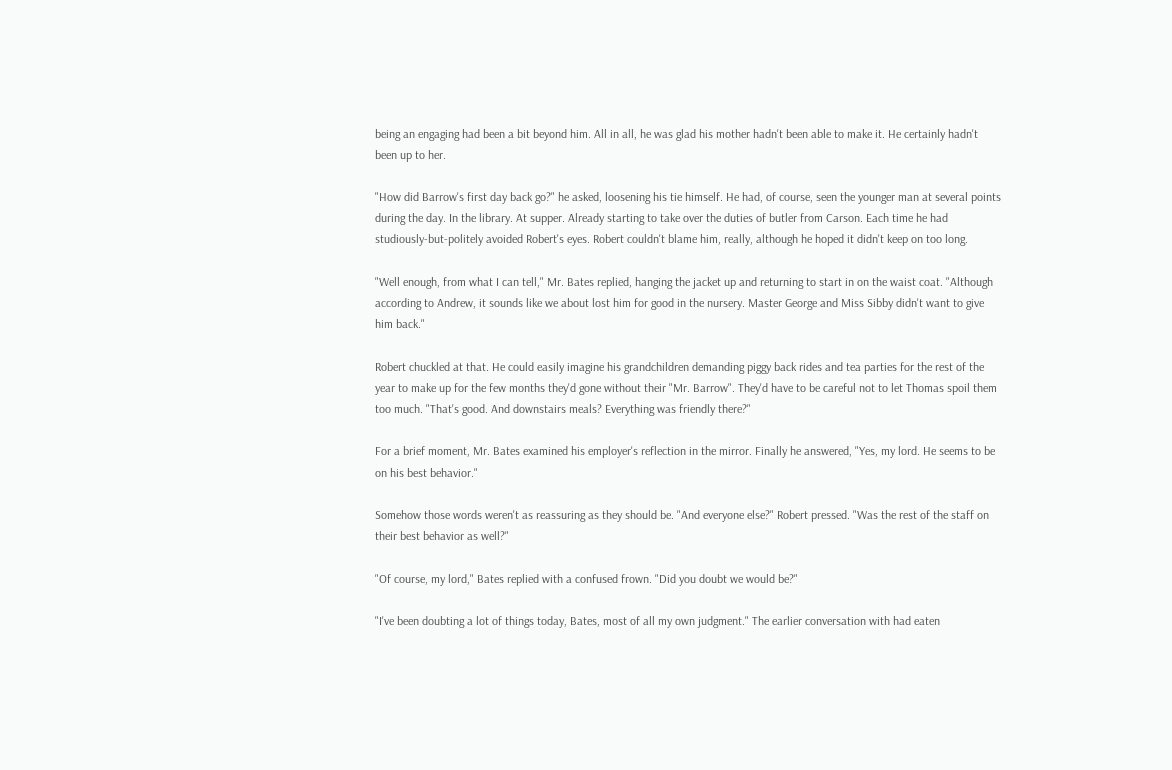being an engaging had been a bit beyond him. All in all, he was glad his mother hadn't been able to make it. He certainly hadn't been up to her.

"How did Barrow's first day back go?" he asked, loosening his tie himself. He had, of course, seen the younger man at several points during the day. In the library. At supper. Already starting to take over the duties of butler from Carson. Each time he had studiously-but-politely avoided Robert's eyes. Robert couldn't blame him, really, although he hoped it didn't keep on too long.

"Well enough, from what I can tell," Mr. Bates replied, hanging the jacket up and returning to start in on the waist coat. "Although according to Andrew, it sounds like we about lost him for good in the nursery. Master George and Miss Sibby didn't want to give him back."

Robert chuckled at that. He could easily imagine his grandchildren demanding piggy back rides and tea parties for the rest of the year to make up for the few months they'd gone without their "Mr. Barrow". They'd have to be careful not to let Thomas spoil them too much. "That's good. And downstairs meals? Everything was friendly there?"

For a brief moment, Mr. Bates examined his employer's reflection in the mirror. Finally he answered, "Yes, my lord. He seems to be on his best behavior."

Somehow those words weren't as reassuring as they should be. "And everyone else?" Robert pressed. "Was the rest of the staff on their best behavior as well?"

"Of course, my lord," Bates replied with a confused frown. "Did you doubt we would be?"

"I've been doubting a lot of things today, Bates, most of all my own judgment." The earlier conversation with had eaten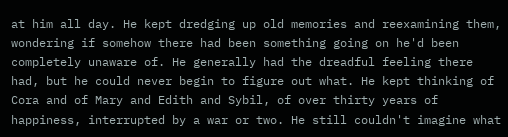at him all day. He kept dredging up old memories and reexamining them, wondering if somehow there had been something going on he'd been completely unaware of. He generally had the dreadful feeling there had, but he could never begin to figure out what. He kept thinking of Cora and of Mary and Edith and Sybil, of over thirty years of happiness, interrupted by a war or two. He still couldn't imagine what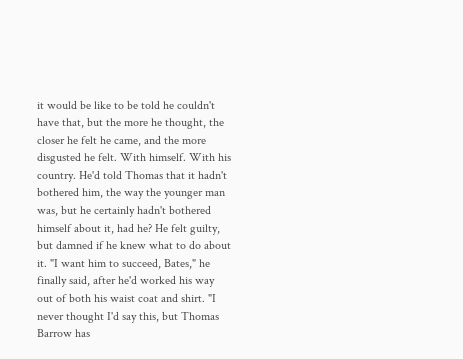it would be like to be told he couldn't have that, but the more he thought, the closer he felt he came, and the more disgusted he felt. With himself. With his country. He'd told Thomas that it hadn't bothered him, the way the younger man was, but he certainly hadn't bothered himself about it, had he? He felt guilty, but damned if he knew what to do about it. "I want him to succeed, Bates," he finally said, after he'd worked his way out of both his waist coat and shirt. "I never thought I'd say this, but Thomas Barrow has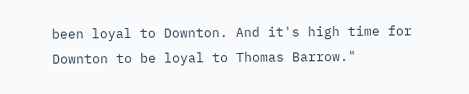been loyal to Downton. And it's high time for Downton to be loyal to Thomas Barrow."